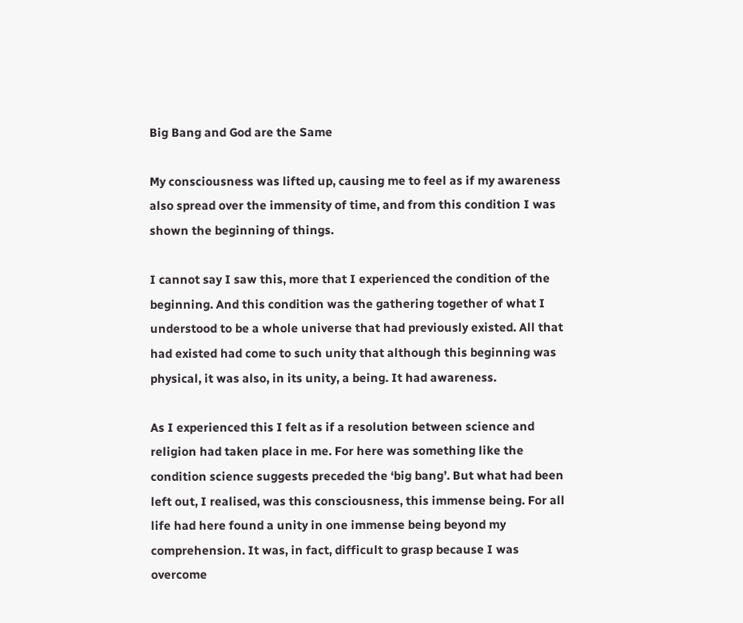Big Bang and God are the Same

My consciousness was lifted up, causing me to feel as if my awareness also spread over the immensity of time, and from this condition I was shown the beginning of things.

I cannot say I saw this, more that I experienced the condition of the beginning. And this condition was the gathering together of what I understood to be a whole universe that had previously existed. All that had existed had come to such unity that although this beginning was physical, it was also, in its unity, a being. It had awareness.

As I experienced this I felt as if a resolution between science and religion had taken place in me. For here was something like the condition science suggests preceded the ‘big bang’. But what had been left out, I realised, was this consciousness, this immense being. For all life had here found a unity in one immense being beyond my comprehension. It was, in fact, difficult to grasp because I was overcome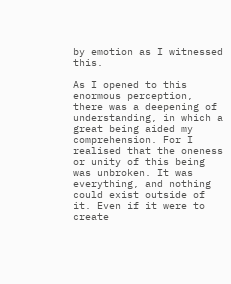by emotion as I witnessed this.

As I opened to this enormous perception, there was a deepening of understanding, in which a great being aided my comprehension. For I realised that the oneness or unity of this being was unbroken. It was everything, and nothing could exist outside of it. Even if it were to create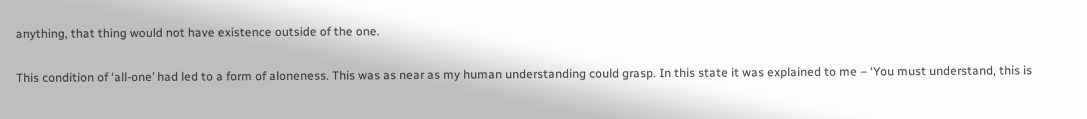anything, that thing would not have existence outside of the one.

This condition of ‘all-one’ had led to a form of aloneness. This was as near as my human understanding could grasp. In this state it was explained to me – ‘You must understand, this is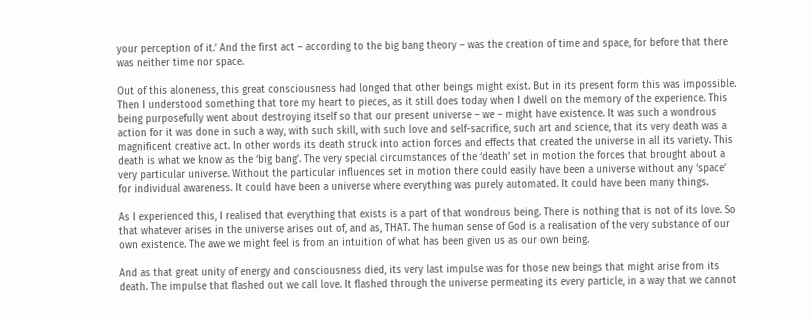your perception of it.’ And the first act – according to the big bang theory – was the creation of time and space, for before that there was neither time nor space.

Out of this aloneness, this great consciousness had longed that other beings might exist. But in its present form this was impossible. Then I understood something that tore my heart to pieces, as it still does today when I dwell on the memory of the experience. This being purposefully went about destroying itself so that our present universe – we – might have existence. It was such a wondrous action for it was done in such a way, with such skill, with such love and self-sacrifice, such art and science, that its very death was a magnificent creative act. In other words its death struck into action forces and effects that created the universe in all its variety. This death is what we know as the ‘big bang’. The very special circumstances of the ‘death’ set in motion the forces that brought about a very particular universe. Without the particular influences set in motion there could easily have been a universe without any ‘space’ for individual awareness. It could have been a universe where everything was purely automated. It could have been many things.

As I experienced this, I realised that everything that exists is a part of that wondrous being. There is nothing that is not of its love. So that whatever arises in the universe arises out of, and as, THAT. The human sense of God is a realisation of the very substance of our own existence. The awe we might feel is from an intuition of what has been given us as our own being.

And as that great unity of energy and consciousness died, its very last impulse was for those new beings that might arise from its death. The impulse that flashed out we call love. It flashed through the universe permeating its every particle, in a way that we cannot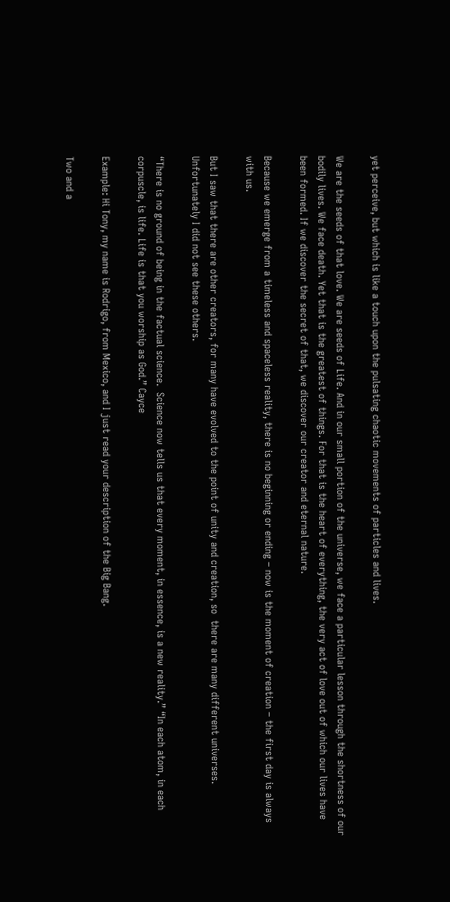yet perceive, but which is like a touch upon the pulsating chaotic movements of particles and lives.

We are the seeds of that love. We are seeds of Life. And in our small portion of the universe, we face a particular lesson through the shortness of our bodily lives. We face death. Yet that is the greatest of things. For that is the heart of everything, the very act of love out of which our lives have been formed. If we discover the secret of that, we discover our creator and eternal nature.

Because we emerge from a timeless and spaceless reality, there is no beginning or ending – now is the moment of creation – the first day is always with us.

But I saw that there are other creators, for many have evolved to the point of unity and creation, so  there are many different universes. Unfortunately I did not see these others.

“There is no ground of being in the factual science.  Science now tells us that every moment, in essence, is a new reality.” “In each atom, in each corpuscle, is life. Life is that you worship as God.” Cayce

Example: Hi Tony, my name is Rodrigo, from Mexico, and I just read your description of the Big Bang.

Two and a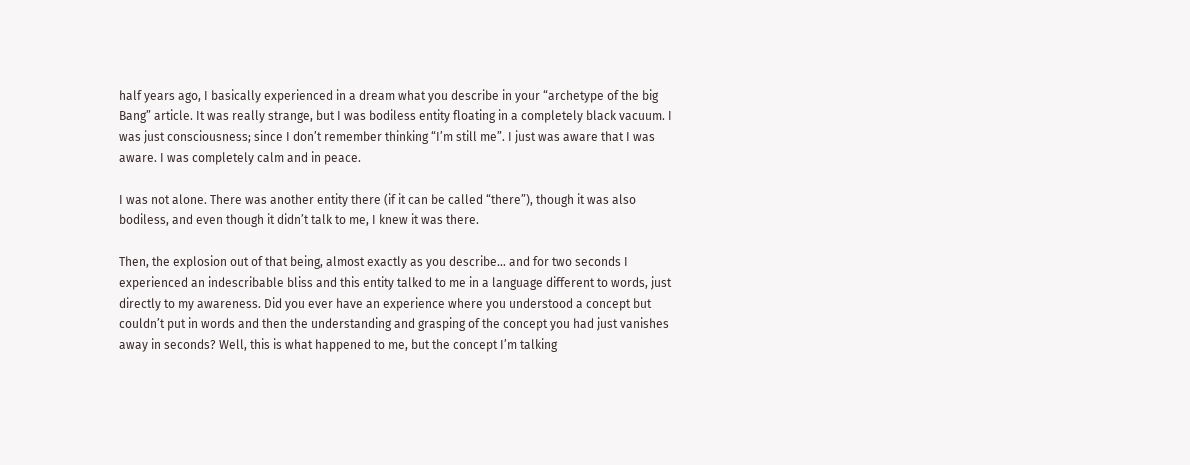half years ago, I basically experienced in a dream what you describe in your “archetype of the big Bang” article. It was really strange, but I was bodiless entity floating in a completely black vacuum. I was just consciousness; since I don’t remember thinking “I’m still me”. I just was aware that I was aware. I was completely calm and in peace.

I was not alone. There was another entity there (if it can be called “there”), though it was also bodiless, and even though it didn’t talk to me, I knew it was there.

Then, the explosion out of that being, almost exactly as you describe… and for two seconds I experienced an indescribable bliss and this entity talked to me in a language different to words, just directly to my awareness. Did you ever have an experience where you understood a concept but couldn’t put in words and then the understanding and grasping of the concept you had just vanishes away in seconds? Well, this is what happened to me, but the concept I’m talking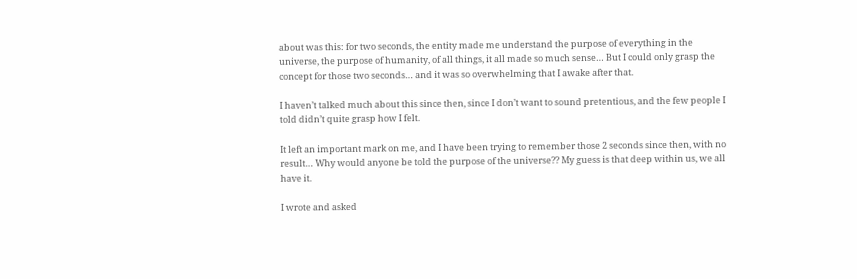about was this: for two seconds, the entity made me understand the purpose of everything in the universe, the purpose of humanity, of all things, it all made so much sense… But I could only grasp the concept for those two seconds… and it was so overwhelming that I awake after that.

I haven’t talked much about this since then, since I don’t want to sound pretentious, and the few people I told didn’t quite grasp how I felt.

It left an important mark on me, and I have been trying to remember those 2 seconds since then, with no result… Why would anyone be told the purpose of the universe?? My guess is that deep within us, we all have it.

I wrote and asked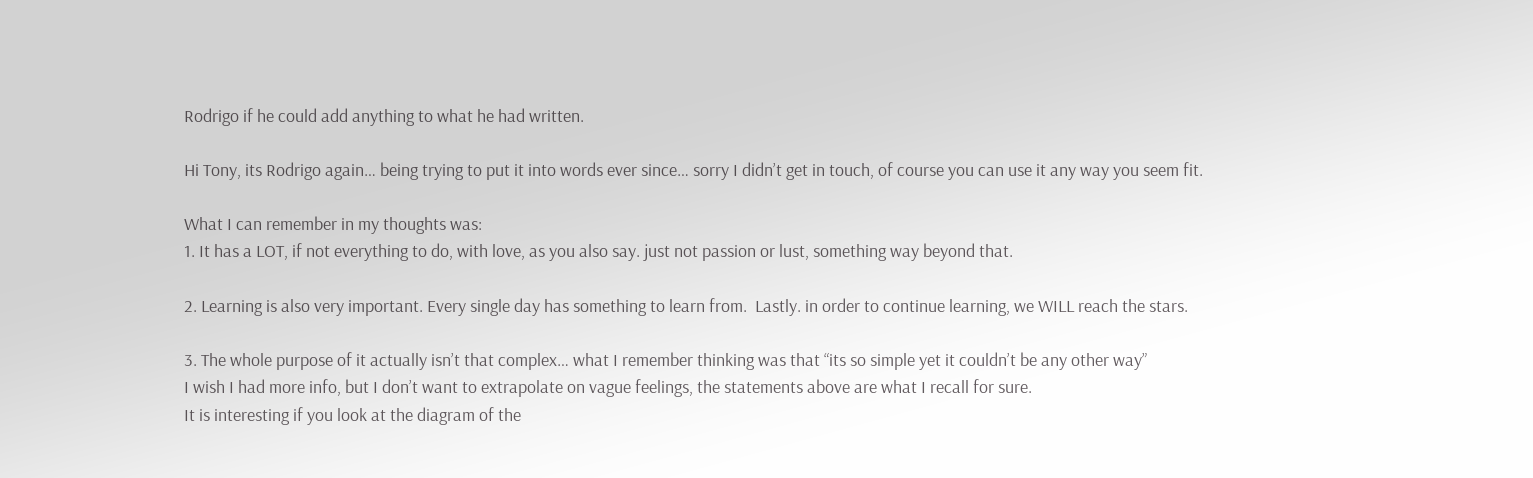Rodrigo if he could add anything to what he had written.

Hi Tony, its Rodrigo again… being trying to put it into words ever since… sorry I didn’t get in touch, of course you can use it any way you seem fit.

What I can remember in my thoughts was:
1. It has a LOT, if not everything to do, with love, as you also say. just not passion or lust, something way beyond that.

2. Learning is also very important. Every single day has something to learn from.  Lastly. in order to continue learning, we WILL reach the stars.

3. The whole purpose of it actually isn’t that complex… what I remember thinking was that “its so simple yet it couldn’t be any other way”
I wish I had more info, but I don’t want to extrapolate on vague feelings, the statements above are what I recall for sure.
It is interesting if you look at the diagram of the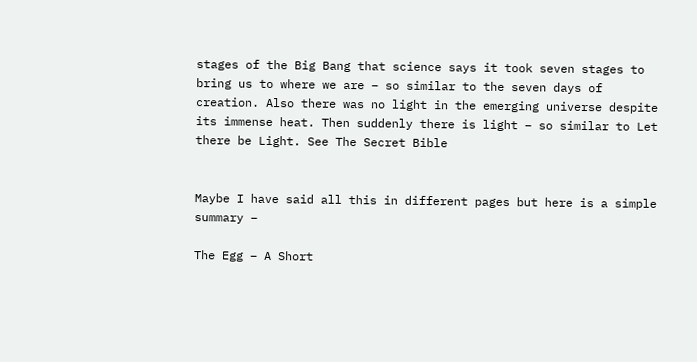stages of the Big Bang that science says it took seven stages to bring us to where we are – so similar to the seven days of creation. Also there was no light in the emerging universe despite its immense heat. Then suddenly there is light – so similar to Let there be Light. See The Secret Bible


Maybe I have said all this in different pages but here is a simple summary –

The Egg – A Short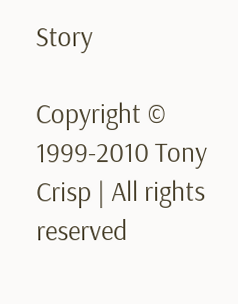Story

Copyright © 1999-2010 Tony Crisp | All rights reserved